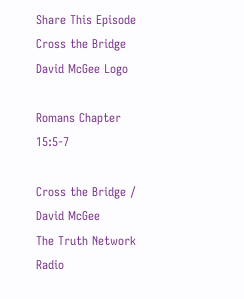Share This Episode
Cross the Bridge David McGee Logo

Romans Chapter 15:5-7

Cross the Bridge / David McGee
The Truth Network Radio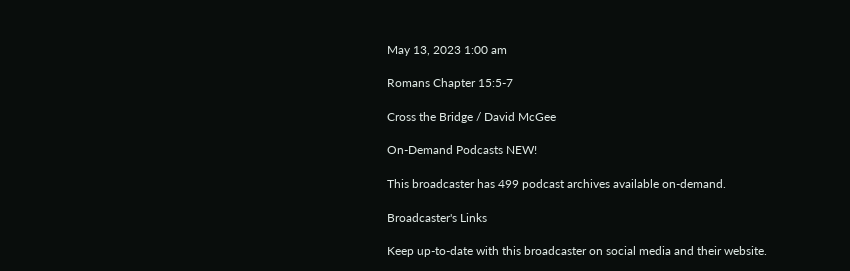May 13, 2023 1:00 am

Romans Chapter 15:5-7

Cross the Bridge / David McGee

On-Demand Podcasts NEW!

This broadcaster has 499 podcast archives available on-demand.

Broadcaster's Links

Keep up-to-date with this broadcaster on social media and their website.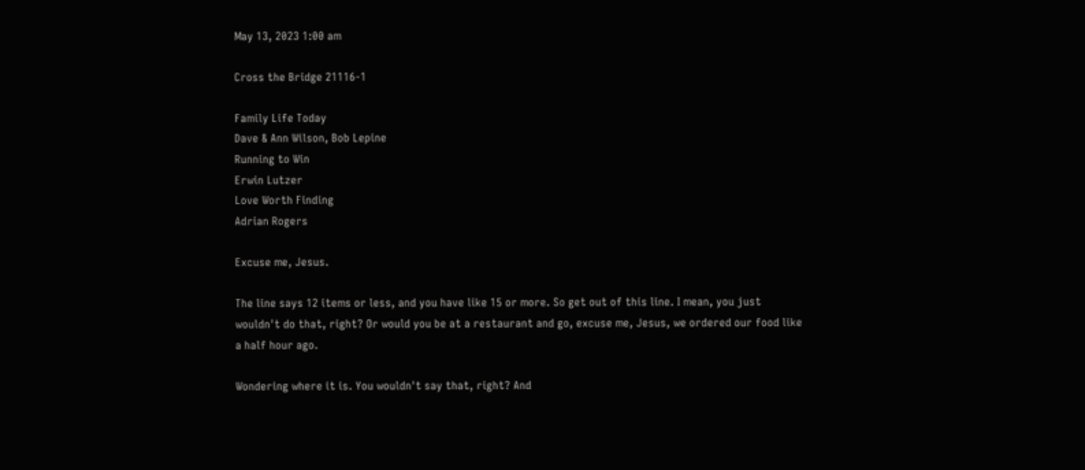May 13, 2023 1:00 am

Cross the Bridge 21116-1

Family Life Today
Dave & Ann Wilson, Bob Lepine
Running to Win
Erwin Lutzer
Love Worth Finding
Adrian Rogers

Excuse me, Jesus.

The line says 12 items or less, and you have like 15 or more. So get out of this line. I mean, you just wouldn't do that, right? Or would you be at a restaurant and go, excuse me, Jesus, we ordered our food like a half hour ago.

Wondering where it is. You wouldn't say that, right? And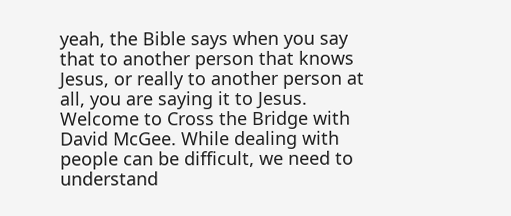yeah, the Bible says when you say that to another person that knows Jesus, or really to another person at all, you are saying it to Jesus. Welcome to Cross the Bridge with David McGee. While dealing with people can be difficult, we need to understand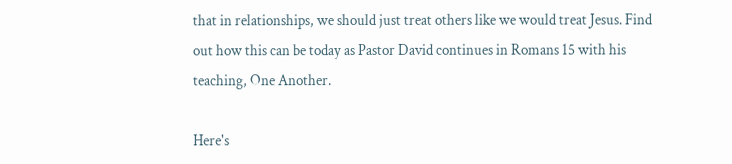that in relationships, we should just treat others like we would treat Jesus. Find out how this can be today as Pastor David continues in Romans 15 with his teaching, One Another.

Here's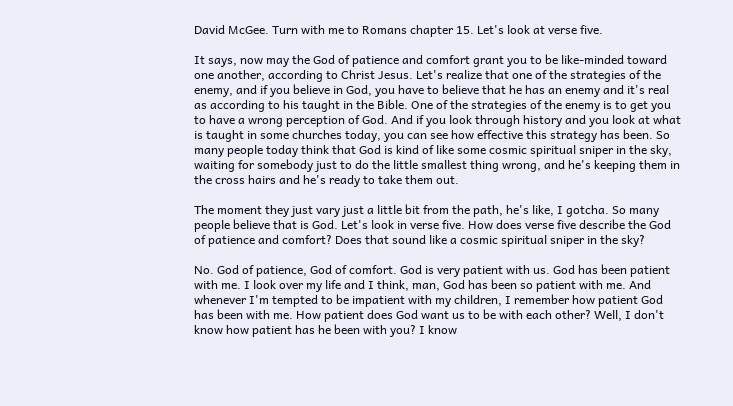David McGee. Turn with me to Romans chapter 15. Let's look at verse five.

It says, now may the God of patience and comfort grant you to be like-minded toward one another, according to Christ Jesus. Let's realize that one of the strategies of the enemy, and if you believe in God, you have to believe that he has an enemy and it's real as according to his taught in the Bible. One of the strategies of the enemy is to get you to have a wrong perception of God. And if you look through history and you look at what is taught in some churches today, you can see how effective this strategy has been. So many people today think that God is kind of like some cosmic spiritual sniper in the sky, waiting for somebody just to do the little smallest thing wrong, and he's keeping them in the cross hairs and he's ready to take them out.

The moment they just vary just a little bit from the path, he's like, I gotcha. So many people believe that is God. Let's look in verse five. How does verse five describe the God of patience and comfort? Does that sound like a cosmic spiritual sniper in the sky?

No. God of patience, God of comfort. God is very patient with us. God has been patient with me. I look over my life and I think, man, God has been so patient with me. And whenever I'm tempted to be impatient with my children, I remember how patient God has been with me. How patient does God want us to be with each other? Well, I don't know how patient has he been with you? I know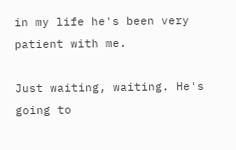in my life he's been very patient with me.

Just waiting, waiting. He's going to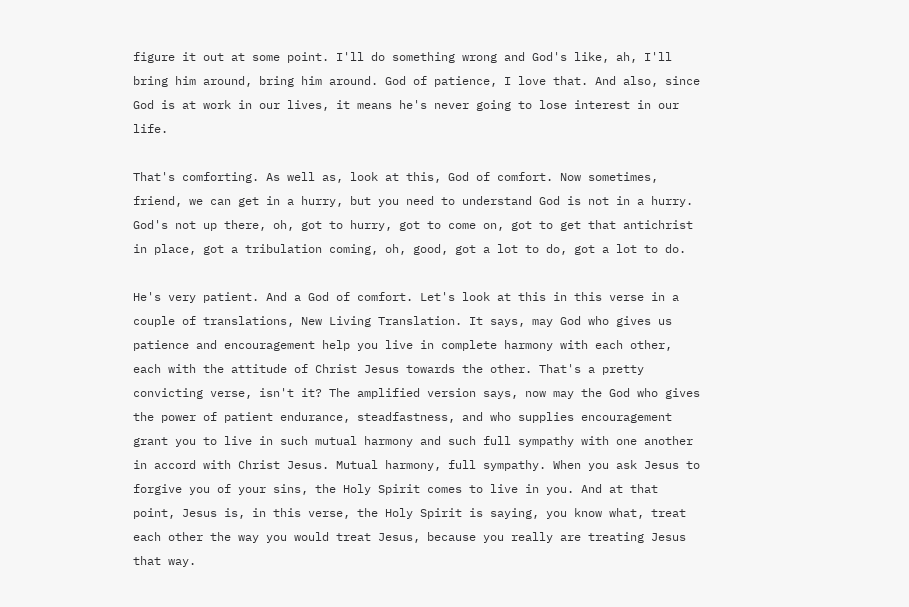figure it out at some point. I'll do something wrong and God's like, ah, I'll bring him around, bring him around. God of patience, I love that. And also, since God is at work in our lives, it means he's never going to lose interest in our life.

That's comforting. As well as, look at this, God of comfort. Now sometimes, friend, we can get in a hurry, but you need to understand God is not in a hurry. God's not up there, oh, got to hurry, got to come on, got to get that antichrist in place, got a tribulation coming, oh, good, got a lot to do, got a lot to do.

He's very patient. And a God of comfort. Let's look at this in this verse in a couple of translations, New Living Translation. It says, may God who gives us patience and encouragement help you live in complete harmony with each other, each with the attitude of Christ Jesus towards the other. That's a pretty convicting verse, isn't it? The amplified version says, now may the God who gives the power of patient endurance, steadfastness, and who supplies encouragement grant you to live in such mutual harmony and such full sympathy with one another in accord with Christ Jesus. Mutual harmony, full sympathy. When you ask Jesus to forgive you of your sins, the Holy Spirit comes to live in you. And at that point, Jesus is, in this verse, the Holy Spirit is saying, you know what, treat each other the way you would treat Jesus, because you really are treating Jesus that way.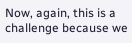Now, again, this is a challenge because we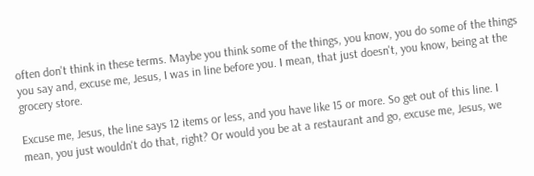often don't think in these terms. Maybe you think some of the things, you know, you do some of the things you say and, excuse me, Jesus, I was in line before you. I mean, that just doesn't, you know, being at the grocery store.

Excuse me, Jesus, the line says 12 items or less, and you have like 15 or more. So get out of this line. I mean, you just wouldn't do that, right? Or would you be at a restaurant and go, excuse me, Jesus, we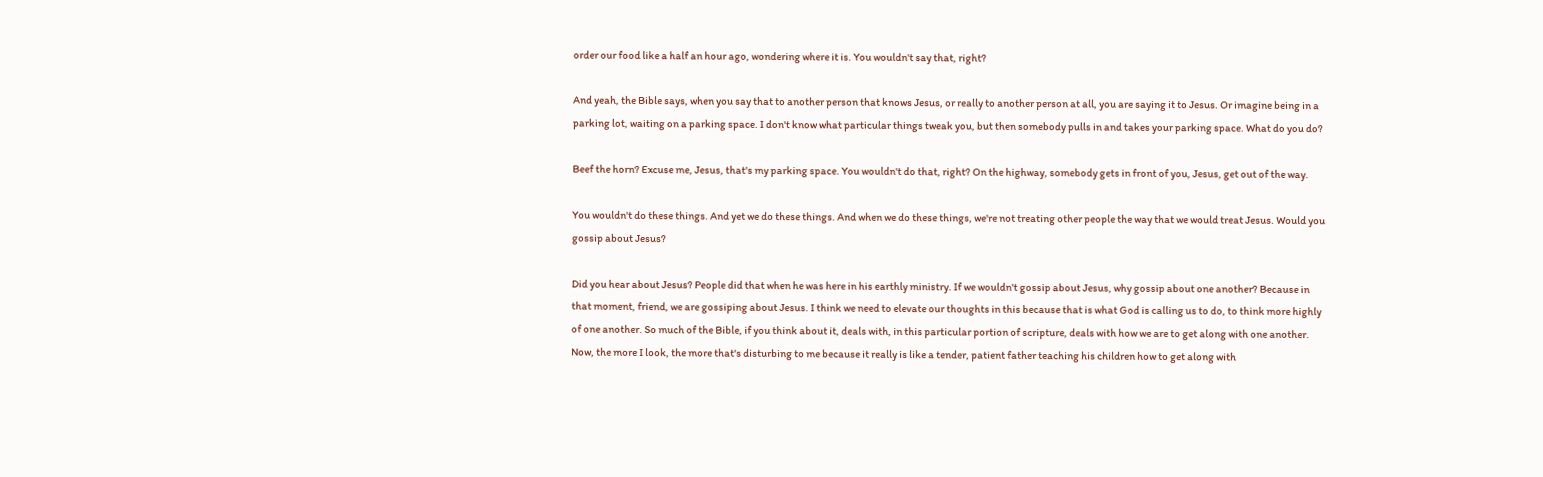order our food like a half an hour ago, wondering where it is. You wouldn't say that, right?

And yeah, the Bible says, when you say that to another person that knows Jesus, or really to another person at all, you are saying it to Jesus. Or imagine being in a parking lot, waiting on a parking space. I don't know what particular things tweak you, but then somebody pulls in and takes your parking space. What do you do?

Beef the horn? Excuse me, Jesus, that's my parking space. You wouldn't do that, right? On the highway, somebody gets in front of you, Jesus, get out of the way.

You wouldn't do these things. And yet we do these things. And when we do these things, we're not treating other people the way that we would treat Jesus. Would you gossip about Jesus?

Did you hear about Jesus? People did that when he was here in his earthly ministry. If we wouldn't gossip about Jesus, why gossip about one another? Because in that moment, friend, we are gossiping about Jesus. I think we need to elevate our thoughts in this because that is what God is calling us to do, to think more highly of one another. So much of the Bible, if you think about it, deals with, in this particular portion of scripture, deals with how we are to get along with one another. Now, the more I look, the more that's disturbing to me because it really is like a tender, patient father teaching his children how to get along with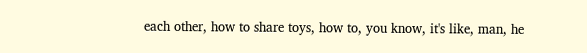each other, how to share toys, how to, you know, it's like, man, he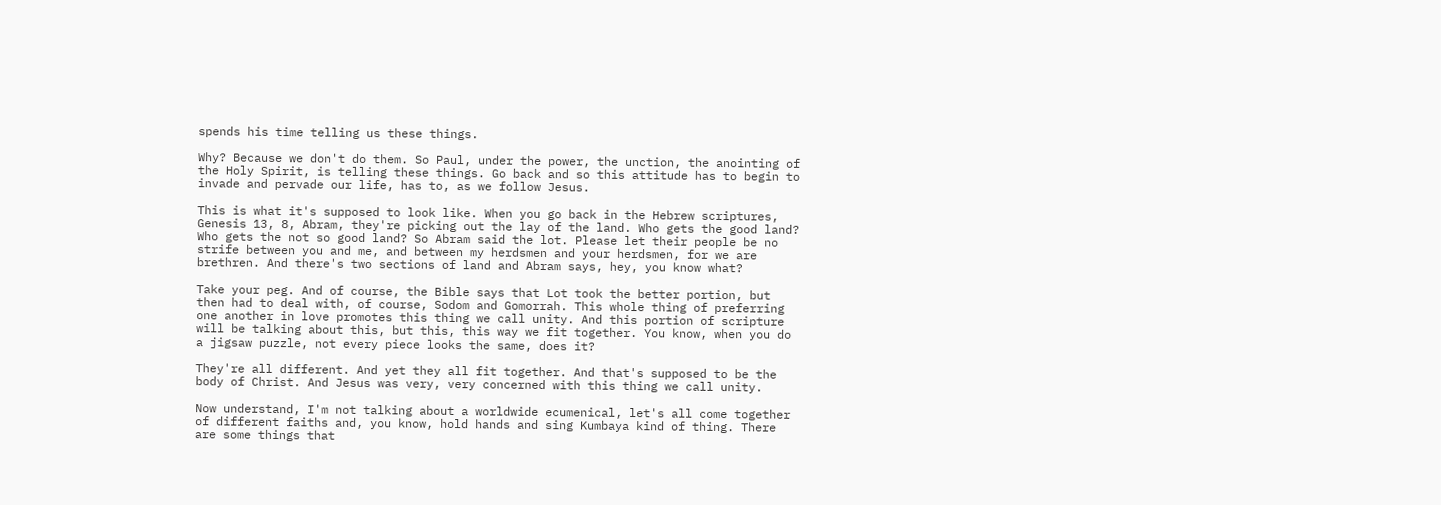spends his time telling us these things.

Why? Because we don't do them. So Paul, under the power, the unction, the anointing of the Holy Spirit, is telling these things. Go back and so this attitude has to begin to invade and pervade our life, has to, as we follow Jesus.

This is what it's supposed to look like. When you go back in the Hebrew scriptures, Genesis 13, 8, Abram, they're picking out the lay of the land. Who gets the good land? Who gets the not so good land? So Abram said the lot. Please let their people be no strife between you and me, and between my herdsmen and your herdsmen, for we are brethren. And there's two sections of land and Abram says, hey, you know what?

Take your peg. And of course, the Bible says that Lot took the better portion, but then had to deal with, of course, Sodom and Gomorrah. This whole thing of preferring one another in love promotes this thing we call unity. And this portion of scripture will be talking about this, but this, this way we fit together. You know, when you do a jigsaw puzzle, not every piece looks the same, does it?

They're all different. And yet they all fit together. And that's supposed to be the body of Christ. And Jesus was very, very concerned with this thing we call unity.

Now understand, I'm not talking about a worldwide ecumenical, let's all come together of different faiths and, you know, hold hands and sing Kumbaya kind of thing. There are some things that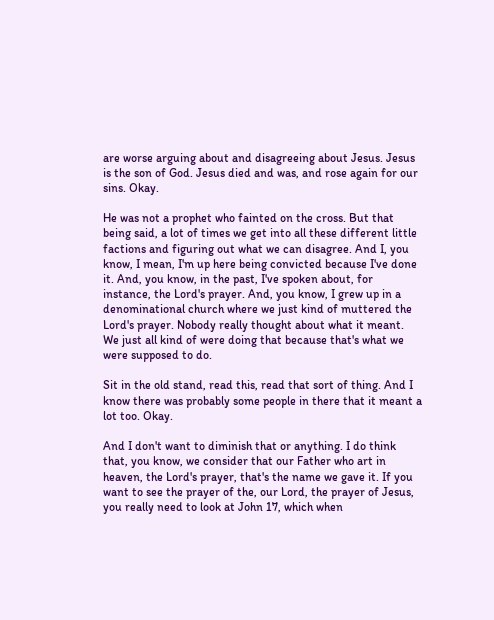are worse arguing about and disagreeing about Jesus. Jesus is the son of God. Jesus died and was, and rose again for our sins. Okay.

He was not a prophet who fainted on the cross. But that being said, a lot of times we get into all these different little factions and figuring out what we can disagree. And I, you know, I mean, I'm up here being convicted because I've done it. And, you know, in the past, I've spoken about, for instance, the Lord's prayer. And, you know, I grew up in a denominational church where we just kind of muttered the Lord's prayer. Nobody really thought about what it meant. We just all kind of were doing that because that's what we were supposed to do.

Sit in the old stand, read this, read that sort of thing. And I know there was probably some people in there that it meant a lot too. Okay.

And I don't want to diminish that or anything. I do think that, you know, we consider that our Father who art in heaven, the Lord's prayer, that's the name we gave it. If you want to see the prayer of the, our Lord, the prayer of Jesus, you really need to look at John 17, which when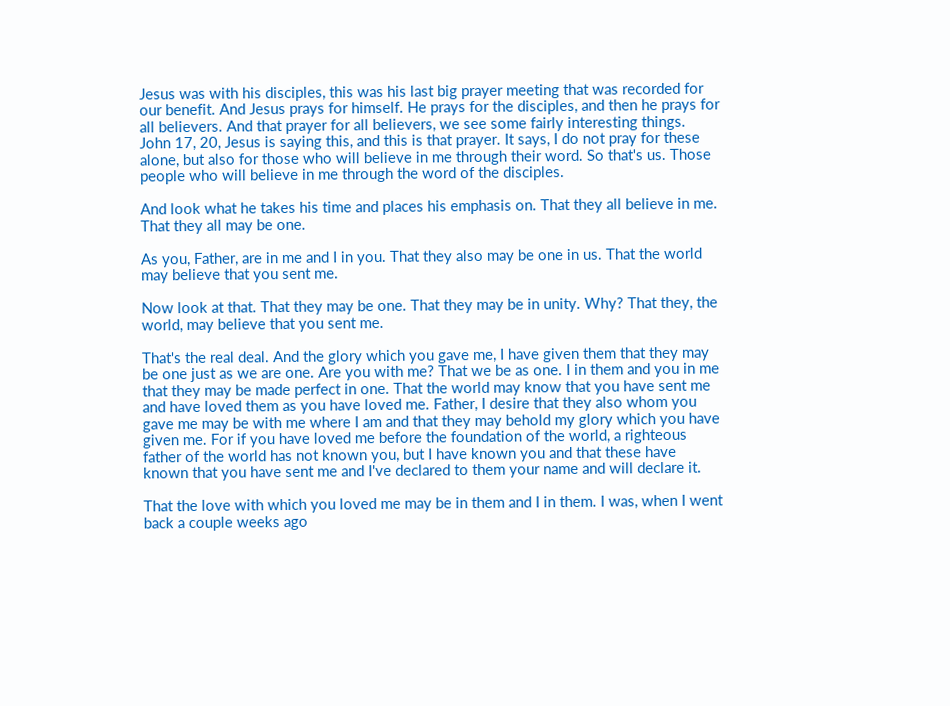Jesus was with his disciples, this was his last big prayer meeting that was recorded for our benefit. And Jesus prays for himself. He prays for the disciples, and then he prays for all believers. And that prayer for all believers, we see some fairly interesting things. John 17, 20, Jesus is saying this, and this is that prayer. It says, I do not pray for these alone, but also for those who will believe in me through their word. So that's us. Those people who will believe in me through the word of the disciples.

And look what he takes his time and places his emphasis on. That they all believe in me. That they all may be one.

As you, Father, are in me and I in you. That they also may be one in us. That the world may believe that you sent me.

Now look at that. That they may be one. That they may be in unity. Why? That they, the world, may believe that you sent me.

That's the real deal. And the glory which you gave me, I have given them that they may be one just as we are one. Are you with me? That we be as one. I in them and you in me that they may be made perfect in one. That the world may know that you have sent me and have loved them as you have loved me. Father, I desire that they also whom you gave me may be with me where I am and that they may behold my glory which you have given me. For if you have loved me before the foundation of the world, a righteous father of the world has not known you, but I have known you and that these have known that you have sent me and I've declared to them your name and will declare it.

That the love with which you loved me may be in them and I in them. I was, when I went back a couple weeks ago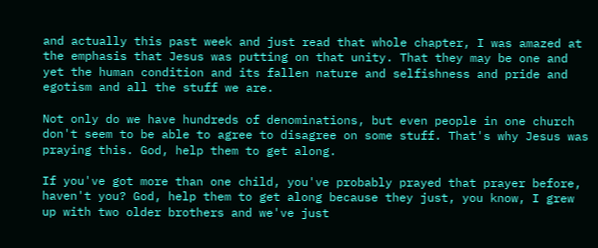and actually this past week and just read that whole chapter, I was amazed at the emphasis that Jesus was putting on that unity. That they may be one and yet the human condition and its fallen nature and selfishness and pride and egotism and all the stuff we are.

Not only do we have hundreds of denominations, but even people in one church don't seem to be able to agree to disagree on some stuff. That's why Jesus was praying this. God, help them to get along.

If you've got more than one child, you've probably prayed that prayer before, haven't you? God, help them to get along because they just, you know, I grew up with two older brothers and we've just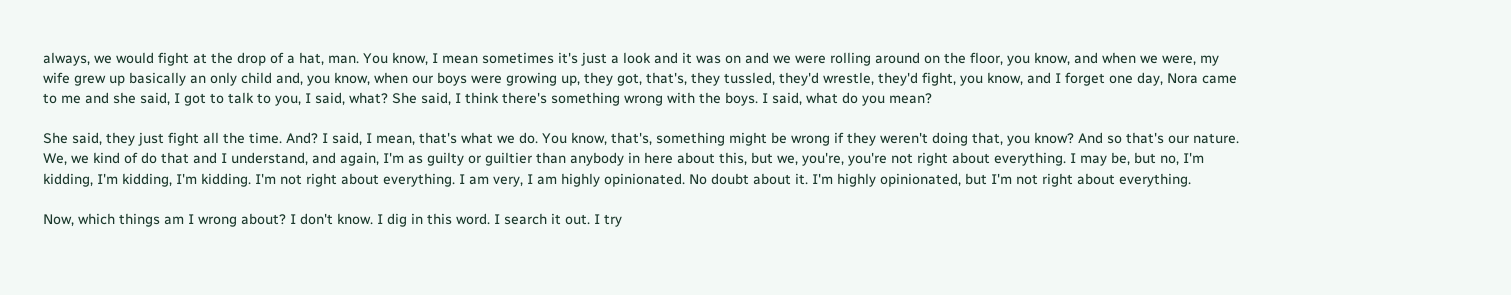always, we would fight at the drop of a hat, man. You know, I mean sometimes it's just a look and it was on and we were rolling around on the floor, you know, and when we were, my wife grew up basically an only child and, you know, when our boys were growing up, they got, that's, they tussled, they'd wrestle, they'd fight, you know, and I forget one day, Nora came to me and she said, I got to talk to you, I said, what? She said, I think there's something wrong with the boys. I said, what do you mean?

She said, they just fight all the time. And? I said, I mean, that's what we do. You know, that's, something might be wrong if they weren't doing that, you know? And so that's our nature. We, we kind of do that and I understand, and again, I'm as guilty or guiltier than anybody in here about this, but we, you're, you're not right about everything. I may be, but no, I'm kidding, I'm kidding, I'm kidding. I'm not right about everything. I am very, I am highly opinionated. No doubt about it. I'm highly opinionated, but I'm not right about everything.

Now, which things am I wrong about? I don't know. I dig in this word. I search it out. I try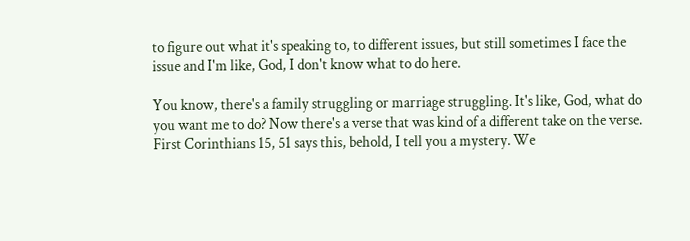to figure out what it's speaking to, to different issues, but still sometimes I face the issue and I'm like, God, I don't know what to do here.

You know, there's a family struggling or marriage struggling. It's like, God, what do you want me to do? Now there's a verse that was kind of a different take on the verse. First Corinthians 15, 51 says this, behold, I tell you a mystery. We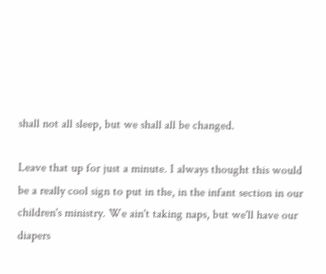shall not all sleep, but we shall all be changed.

Leave that up for just a minute. I always thought this would be a really cool sign to put in the, in the infant section in our children's ministry. We ain't taking naps, but we'll have our diapers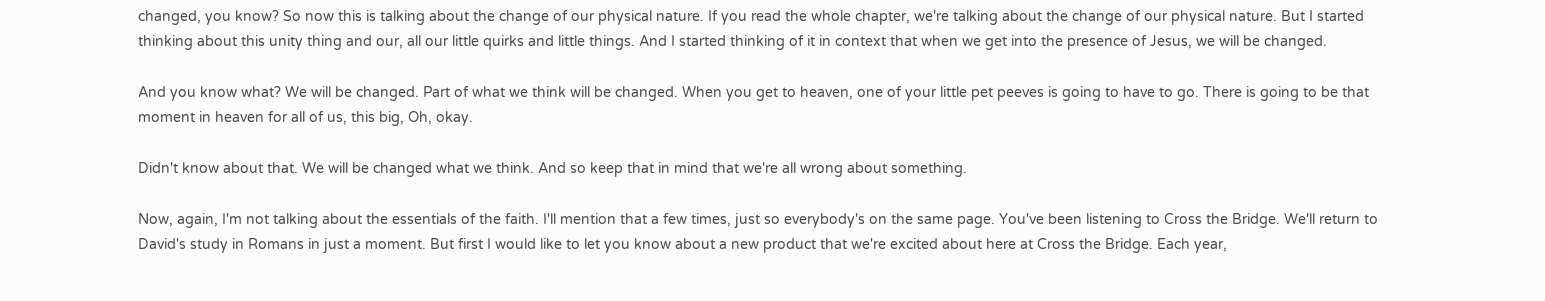changed, you know? So now this is talking about the change of our physical nature. If you read the whole chapter, we're talking about the change of our physical nature. But I started thinking about this unity thing and our, all our little quirks and little things. And I started thinking of it in context that when we get into the presence of Jesus, we will be changed.

And you know what? We will be changed. Part of what we think will be changed. When you get to heaven, one of your little pet peeves is going to have to go. There is going to be that moment in heaven for all of us, this big, Oh, okay.

Didn't know about that. We will be changed what we think. And so keep that in mind that we're all wrong about something.

Now, again, I'm not talking about the essentials of the faith. I'll mention that a few times, just so everybody's on the same page. You've been listening to Cross the Bridge. We'll return to David's study in Romans in just a moment. But first I would like to let you know about a new product that we're excited about here at Cross the Bridge. Each year,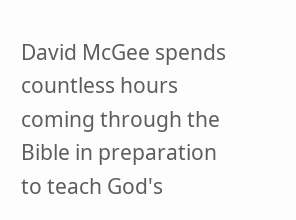David McGee spends countless hours coming through the Bible in preparation to teach God's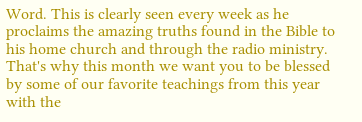Word. This is clearly seen every week as he proclaims the amazing truths found in the Bible to his home church and through the radio ministry. That's why this month we want you to be blessed by some of our favorite teachings from this year with the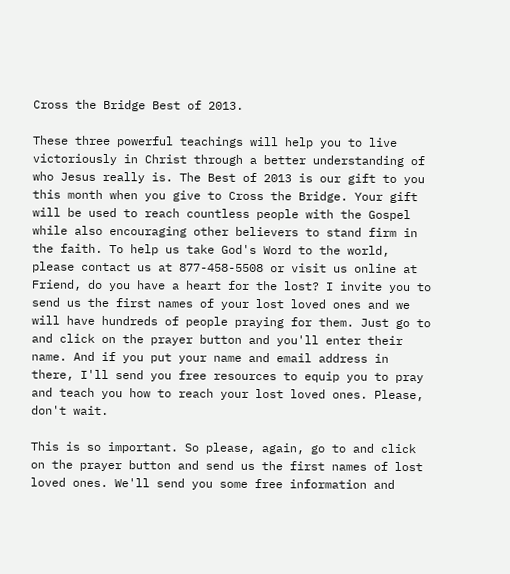Cross the Bridge Best of 2013.

These three powerful teachings will help you to live victoriously in Christ through a better understanding of who Jesus really is. The Best of 2013 is our gift to you this month when you give to Cross the Bridge. Your gift will be used to reach countless people with the Gospel while also encouraging other believers to stand firm in the faith. To help us take God's Word to the world, please contact us at 877-458-5508 or visit us online at Friend, do you have a heart for the lost? I invite you to send us the first names of your lost loved ones and we will have hundreds of people praying for them. Just go to and click on the prayer button and you'll enter their name. And if you put your name and email address in there, I'll send you free resources to equip you to pray and teach you how to reach your lost loved ones. Please, don't wait.

This is so important. So please, again, go to and click on the prayer button and send us the first names of lost loved ones. We'll send you some free information and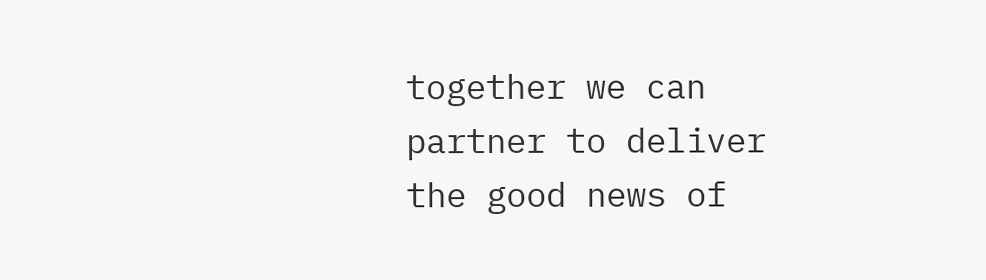together we can partner to deliver the good news of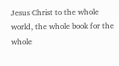Jesus Christ to the whole world, the whole book for the whole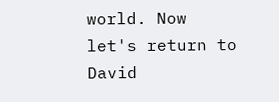world. Now let's return to David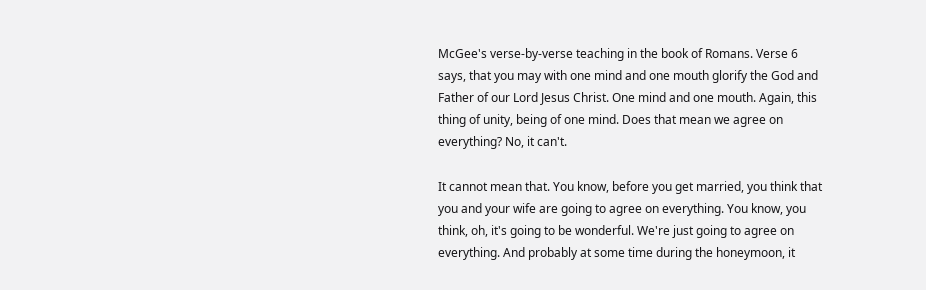McGee's verse-by-verse teaching in the book of Romans. Verse 6 says, that you may with one mind and one mouth glorify the God and Father of our Lord Jesus Christ. One mind and one mouth. Again, this thing of unity, being of one mind. Does that mean we agree on everything? No, it can't.

It cannot mean that. You know, before you get married, you think that you and your wife are going to agree on everything. You know, you think, oh, it's going to be wonderful. We're just going to agree on everything. And probably at some time during the honeymoon, it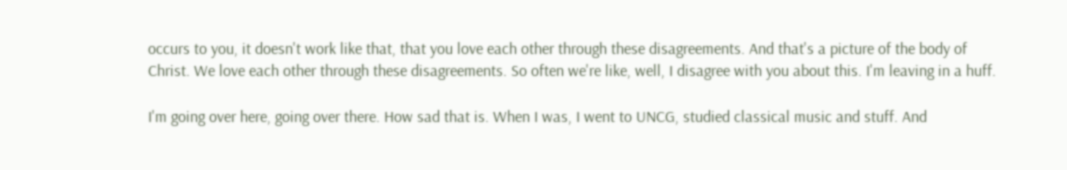occurs to you, it doesn't work like that, that you love each other through these disagreements. And that's a picture of the body of Christ. We love each other through these disagreements. So often we're like, well, I disagree with you about this. I'm leaving in a huff.

I'm going over here, going over there. How sad that is. When I was, I went to UNCG, studied classical music and stuff. And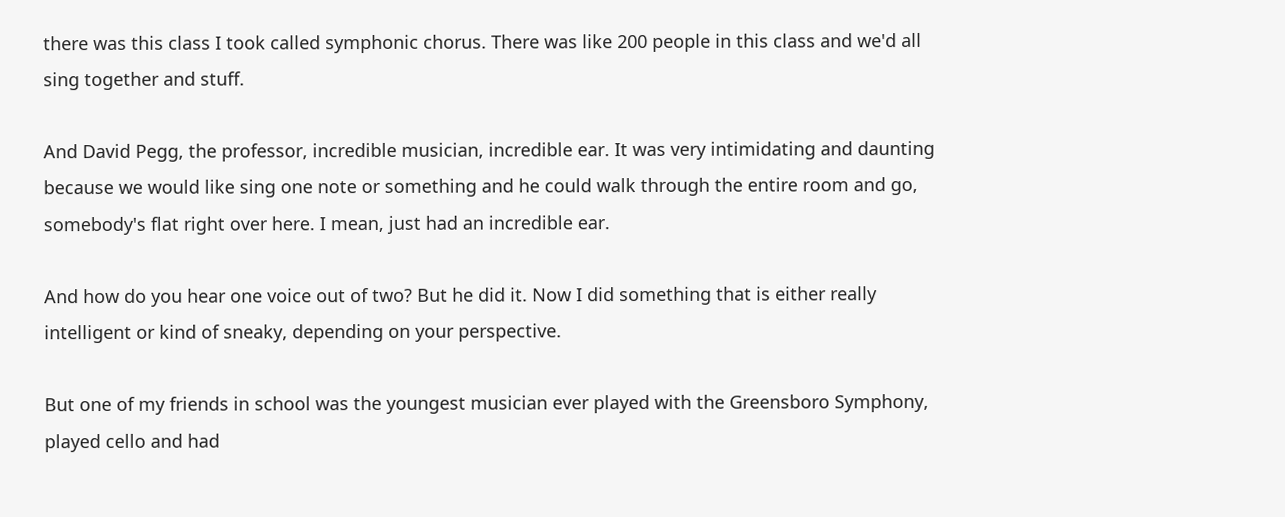there was this class I took called symphonic chorus. There was like 200 people in this class and we'd all sing together and stuff.

And David Pegg, the professor, incredible musician, incredible ear. It was very intimidating and daunting because we would like sing one note or something and he could walk through the entire room and go, somebody's flat right over here. I mean, just had an incredible ear.

And how do you hear one voice out of two? But he did it. Now I did something that is either really intelligent or kind of sneaky, depending on your perspective.

But one of my friends in school was the youngest musician ever played with the Greensboro Symphony, played cello and had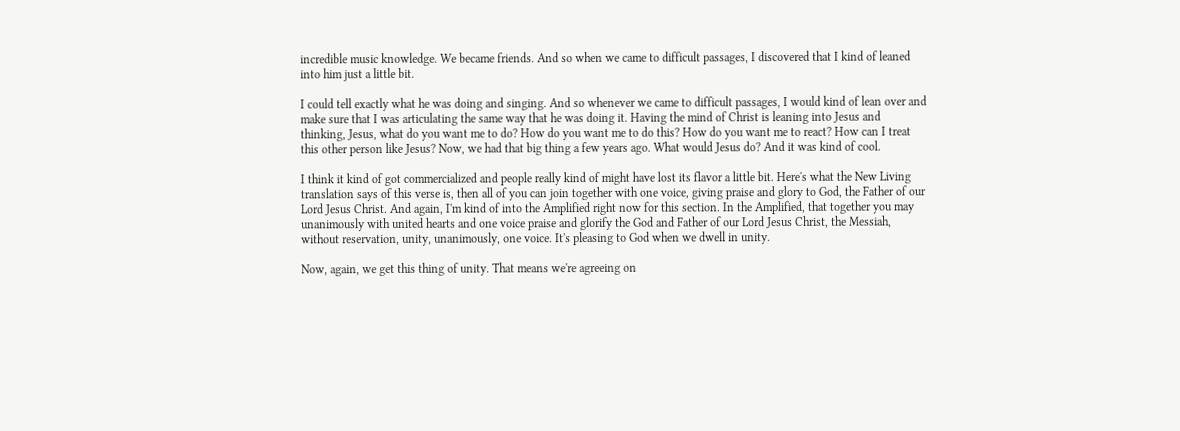incredible music knowledge. We became friends. And so when we came to difficult passages, I discovered that I kind of leaned into him just a little bit.

I could tell exactly what he was doing and singing. And so whenever we came to difficult passages, I would kind of lean over and make sure that I was articulating the same way that he was doing it. Having the mind of Christ is leaning into Jesus and thinking, Jesus, what do you want me to do? How do you want me to do this? How do you want me to react? How can I treat this other person like Jesus? Now, we had that big thing a few years ago. What would Jesus do? And it was kind of cool.

I think it kind of got commercialized and people really kind of might have lost its flavor a little bit. Here's what the New Living translation says of this verse is, then all of you can join together with one voice, giving praise and glory to God, the Father of our Lord Jesus Christ. And again, I'm kind of into the Amplified right now for this section. In the Amplified, that together you may unanimously with united hearts and one voice praise and glorify the God and Father of our Lord Jesus Christ, the Messiah, without reservation, unity, unanimously, one voice. It's pleasing to God when we dwell in unity.

Now, again, we get this thing of unity. That means we're agreeing on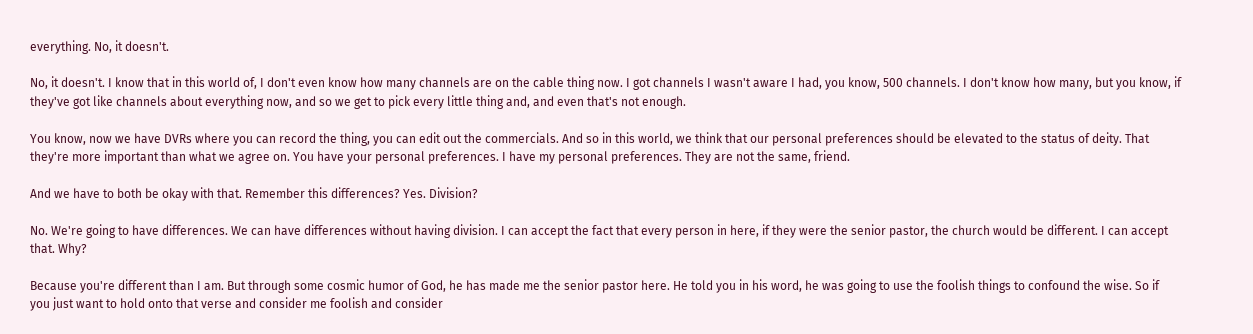everything. No, it doesn't.

No, it doesn't. I know that in this world of, I don't even know how many channels are on the cable thing now. I got channels I wasn't aware I had, you know, 500 channels. I don't know how many, but you know, if they've got like channels about everything now, and so we get to pick every little thing and, and even that's not enough.

You know, now we have DVRs where you can record the thing, you can edit out the commercials. And so in this world, we think that our personal preferences should be elevated to the status of deity. That they're more important than what we agree on. You have your personal preferences. I have my personal preferences. They are not the same, friend.

And we have to both be okay with that. Remember this differences? Yes. Division?

No. We're going to have differences. We can have differences without having division. I can accept the fact that every person in here, if they were the senior pastor, the church would be different. I can accept that. Why?

Because you're different than I am. But through some cosmic humor of God, he has made me the senior pastor here. He told you in his word, he was going to use the foolish things to confound the wise. So if you just want to hold onto that verse and consider me foolish and consider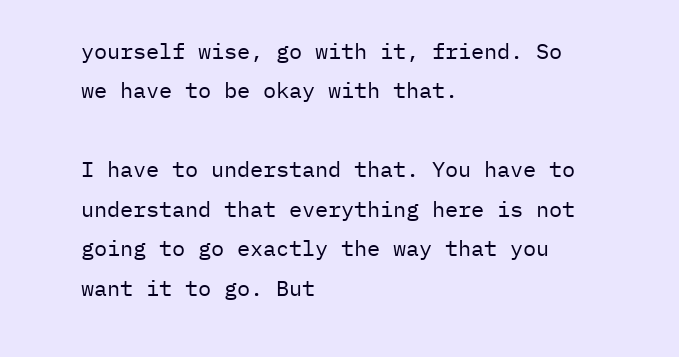yourself wise, go with it, friend. So we have to be okay with that.

I have to understand that. You have to understand that everything here is not going to go exactly the way that you want it to go. But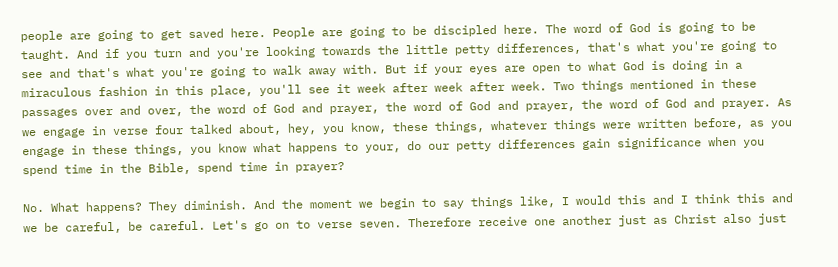people are going to get saved here. People are going to be discipled here. The word of God is going to be taught. And if you turn and you're looking towards the little petty differences, that's what you're going to see and that's what you're going to walk away with. But if your eyes are open to what God is doing in a miraculous fashion in this place, you'll see it week after week after week. Two things mentioned in these passages over and over, the word of God and prayer, the word of God and prayer, the word of God and prayer. As we engage in verse four talked about, hey, you know, these things, whatever things were written before, as you engage in these things, you know what happens to your, do our petty differences gain significance when you spend time in the Bible, spend time in prayer?

No. What happens? They diminish. And the moment we begin to say things like, I would this and I think this and we be careful, be careful. Let's go on to verse seven. Therefore receive one another just as Christ also just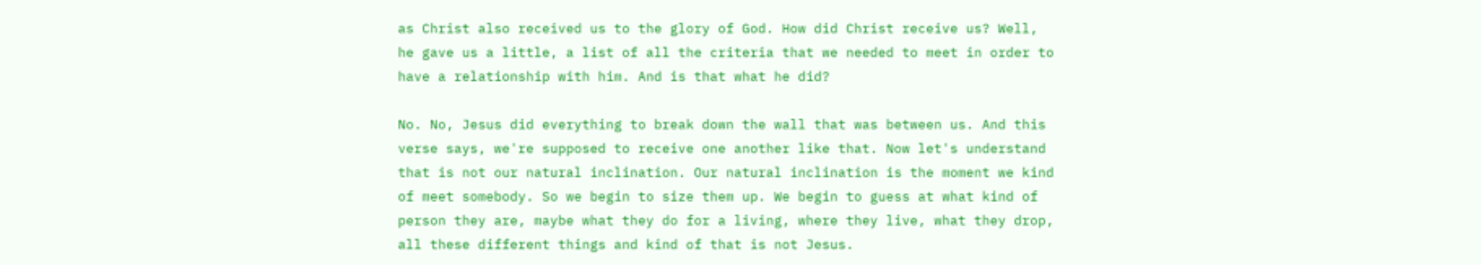as Christ also received us to the glory of God. How did Christ receive us? Well, he gave us a little, a list of all the criteria that we needed to meet in order to have a relationship with him. And is that what he did?

No. No, Jesus did everything to break down the wall that was between us. And this verse says, we're supposed to receive one another like that. Now let's understand that is not our natural inclination. Our natural inclination is the moment we kind of meet somebody. So we begin to size them up. We begin to guess at what kind of person they are, maybe what they do for a living, where they live, what they drop, all these different things and kind of that is not Jesus.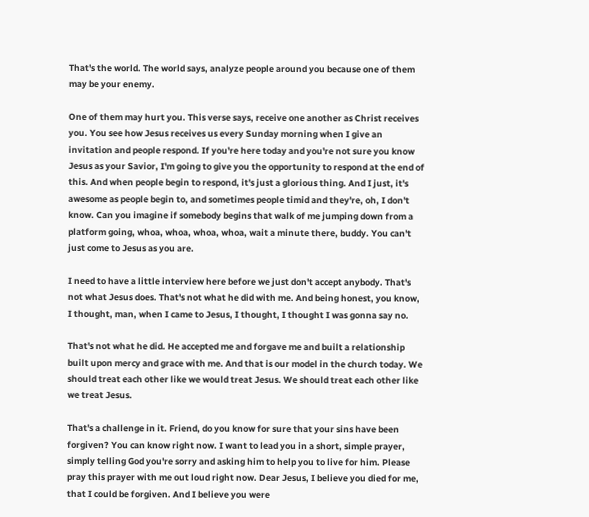That's the world. The world says, analyze people around you because one of them may be your enemy.

One of them may hurt you. This verse says, receive one another as Christ receives you. You see how Jesus receives us every Sunday morning when I give an invitation and people respond. If you're here today and you're not sure you know Jesus as your Savior, I'm going to give you the opportunity to respond at the end of this. And when people begin to respond, it's just a glorious thing. And I just, it's awesome as people begin to, and sometimes people timid and they're, oh, I don't know. Can you imagine if somebody begins that walk of me jumping down from a platform going, whoa, whoa, whoa, whoa, wait a minute there, buddy. You can't just come to Jesus as you are.

I need to have a little interview here before we just don't accept anybody. That's not what Jesus does. That's not what he did with me. And being honest, you know, I thought, man, when I came to Jesus, I thought, I thought I was gonna say no.

That's not what he did. He accepted me and forgave me and built a relationship built upon mercy and grace with me. And that is our model in the church today. We should treat each other like we would treat Jesus. We should treat each other like we treat Jesus.

That's a challenge in it. Friend, do you know for sure that your sins have been forgiven? You can know right now. I want to lead you in a short, simple prayer, simply telling God you're sorry and asking him to help you to live for him. Please pray this prayer with me out loud right now. Dear Jesus, I believe you died for me, that I could be forgiven. And I believe you were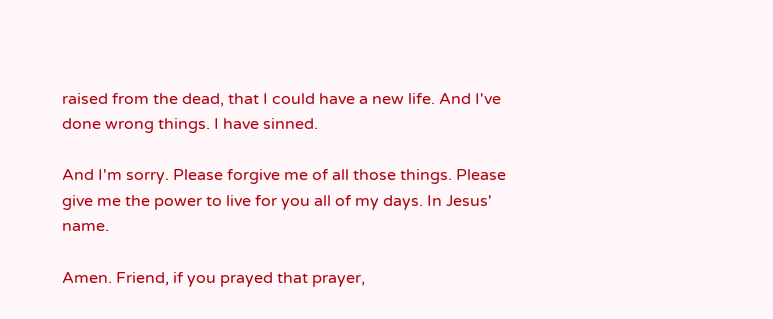raised from the dead, that I could have a new life. And I've done wrong things. I have sinned.

And I'm sorry. Please forgive me of all those things. Please give me the power to live for you all of my days. In Jesus' name.

Amen. Friend, if you prayed that prayer,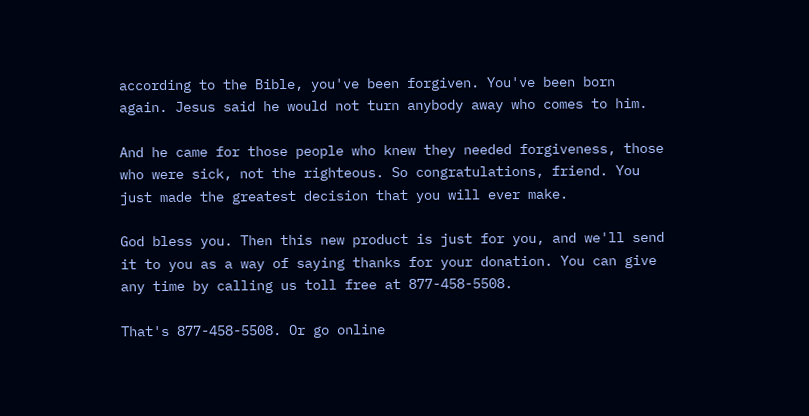according to the Bible, you've been forgiven. You've been born again. Jesus said he would not turn anybody away who comes to him.

And he came for those people who knew they needed forgiveness, those who were sick, not the righteous. So congratulations, friend. You just made the greatest decision that you will ever make.

God bless you. Then this new product is just for you, and we'll send it to you as a way of saying thanks for your donation. You can give any time by calling us toll free at 877-458-5508.

That's 877-458-5508. Or go online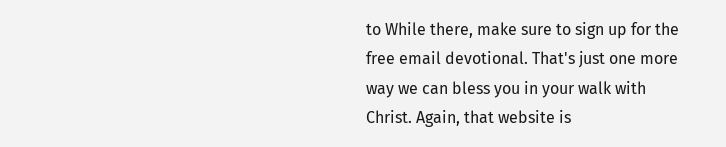to While there, make sure to sign up for the free email devotional. That's just one more way we can bless you in your walk with Christ. Again, that website is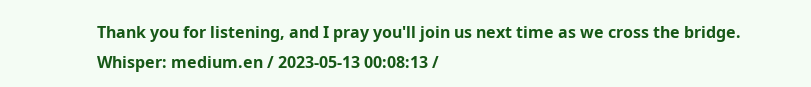Thank you for listening, and I pray you'll join us next time as we cross the bridge.
Whisper: medium.en / 2023-05-13 00:08:13 /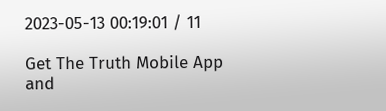2023-05-13 00:19:01 / 11

Get The Truth Mobile App and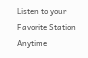Listen to your Favorite Station Anytime